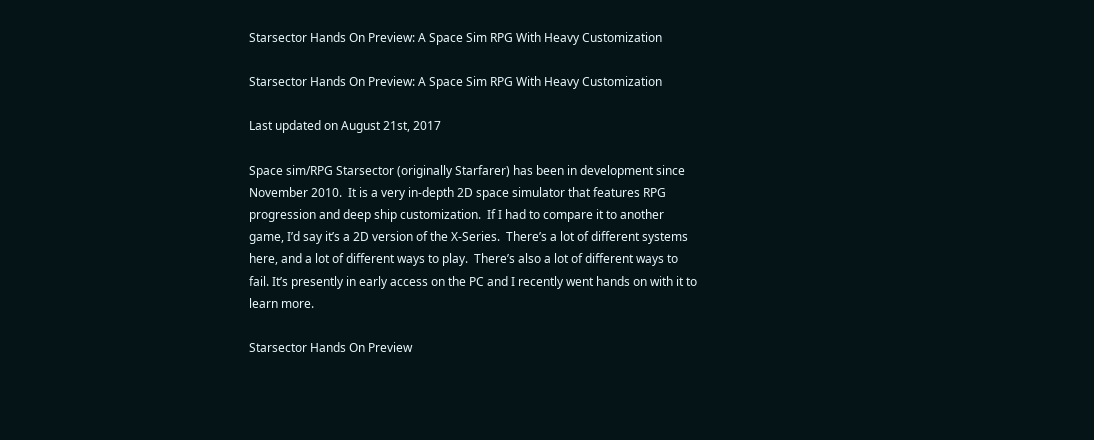Starsector Hands On Preview: A Space Sim RPG With Heavy Customization

Starsector Hands On Preview: A Space Sim RPG With Heavy Customization

Last updated on August 21st, 2017

Space sim/RPG Starsector (originally Starfarer) has been in development since November 2010.  It is a very in-depth 2D space simulator that features RPG progression and deep ship customization.  If I had to compare it to another game, I’d say it’s a 2D version of the X-Series.  There’s a lot of different systems here, and a lot of different ways to play.  There’s also a lot of different ways to fail. It’s presently in early access on the PC and I recently went hands on with it to learn more.

Starsector Hands On Preview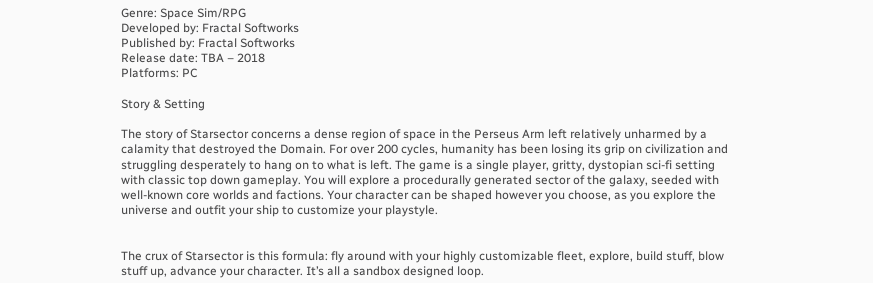Genre: Space Sim/RPG
Developed by: Fractal Softworks
Published by: Fractal Softworks
Release date: TBA – 2018
Platforms: PC

Story & Setting

The story of Starsector concerns a dense region of space in the Perseus Arm left relatively unharmed by a calamity that destroyed the Domain. For over 200 cycles, humanity has been losing its grip on civilization and struggling desperately to hang on to what is left. The game is a single player, gritty, dystopian sci-fi setting with classic top down gameplay. You will explore a procedurally generated sector of the galaxy, seeded with well-known core worlds and factions. Your character can be shaped however you choose, as you explore the universe and outfit your ship to customize your playstyle.


The crux of Starsector is this formula: fly around with your highly customizable fleet, explore, build stuff, blow stuff up, advance your character. It’s all a sandbox designed loop.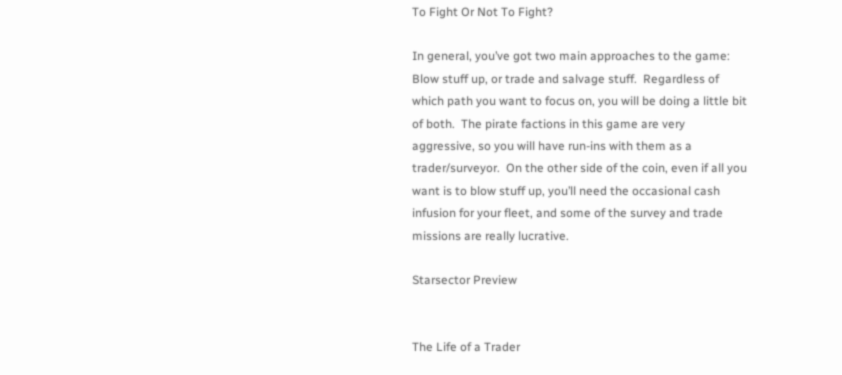To Fight Or Not To Fight?

In general, you’ve got two main approaches to the game: Blow stuff up, or trade and salvage stuff.  Regardless of which path you want to focus on, you will be doing a little bit of both.  The pirate factions in this game are very aggressive, so you will have run-ins with them as a trader/surveyor.  On the other side of the coin, even if all you want is to blow stuff up, you’ll need the occasional cash infusion for your fleet, and some of the survey and trade missions are really lucrative.

Starsector Preview


The Life of a Trader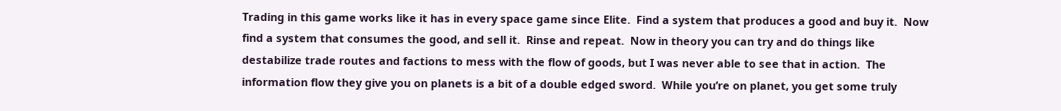Trading in this game works like it has in every space game since Elite.  Find a system that produces a good and buy it.  Now find a system that consumes the good, and sell it.  Rinse and repeat.  Now in theory you can try and do things like destabilize trade routes and factions to mess with the flow of goods, but I was never able to see that in action.  The information flow they give you on planets is a bit of a double edged sword.  While you’re on planet, you get some truly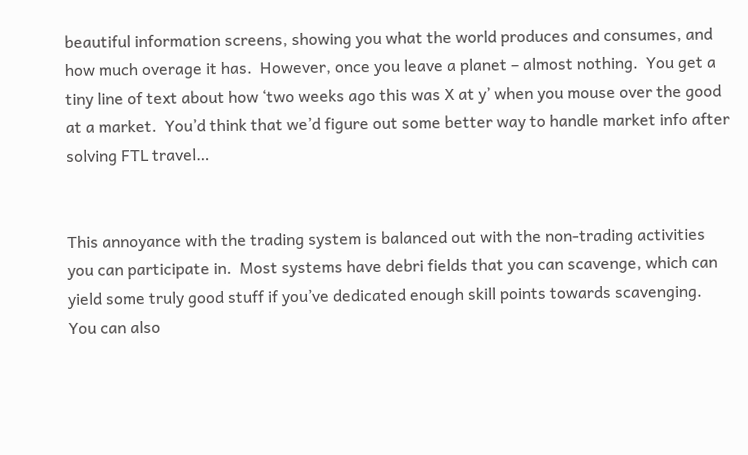beautiful information screens, showing you what the world produces and consumes, and how much overage it has.  However, once you leave a planet – almost nothing.  You get a tiny line of text about how ‘two weeks ago this was X at y’ when you mouse over the good at a market.  You’d think that we’d figure out some better way to handle market info after solving FTL travel…


This annoyance with the trading system is balanced out with the non-trading activities you can participate in.  Most systems have debri fields that you can scavenge, which can yield some truly good stuff if you’ve dedicated enough skill points towards scavenging.  You can also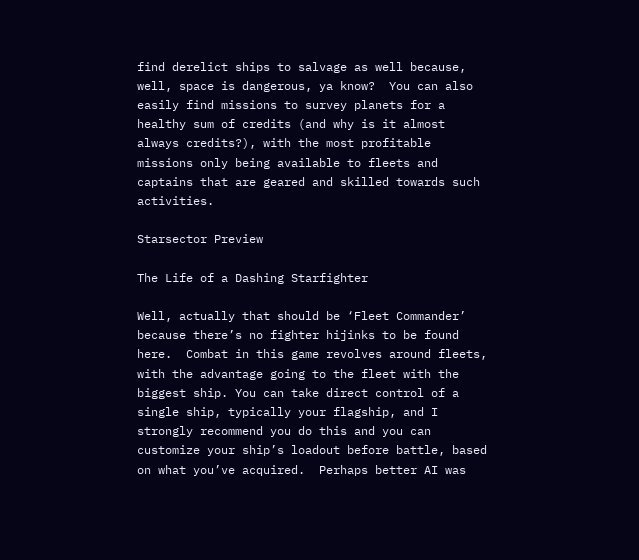find derelict ships to salvage as well because, well, space is dangerous, ya know?  You can also easily find missions to survey planets for a healthy sum of credits (and why is it almost always credits?), with the most profitable missions only being available to fleets and captains that are geared and skilled towards such activities.

Starsector Preview

The Life of a Dashing Starfighter

Well, actually that should be ‘Fleet Commander’ because there’s no fighter hijinks to be found here.  Combat in this game revolves around fleets, with the advantage going to the fleet with the biggest ship. You can take direct control of a single ship, typically your flagship, and I strongly recommend you do this and you can customize your ship’s loadout before battle, based on what you’ve acquired.  Perhaps better AI was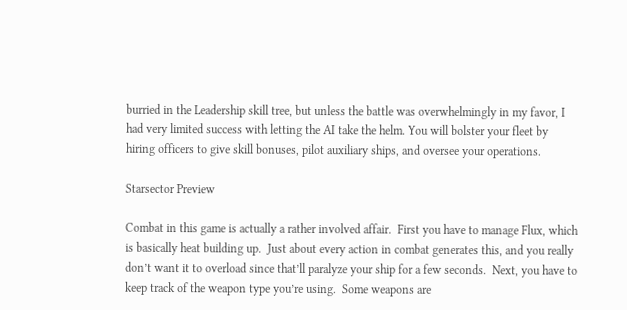burried in the Leadership skill tree, but unless the battle was overwhelmingly in my favor, I had very limited success with letting the AI take the helm. You will bolster your fleet by hiring officers to give skill bonuses, pilot auxiliary ships, and oversee your operations.

Starsector Preview

Combat in this game is actually a rather involved affair.  First you have to manage Flux, which is basically heat building up.  Just about every action in combat generates this, and you really don’t want it to overload since that’ll paralyze your ship for a few seconds.  Next, you have to keep track of the weapon type you’re using.  Some weapons are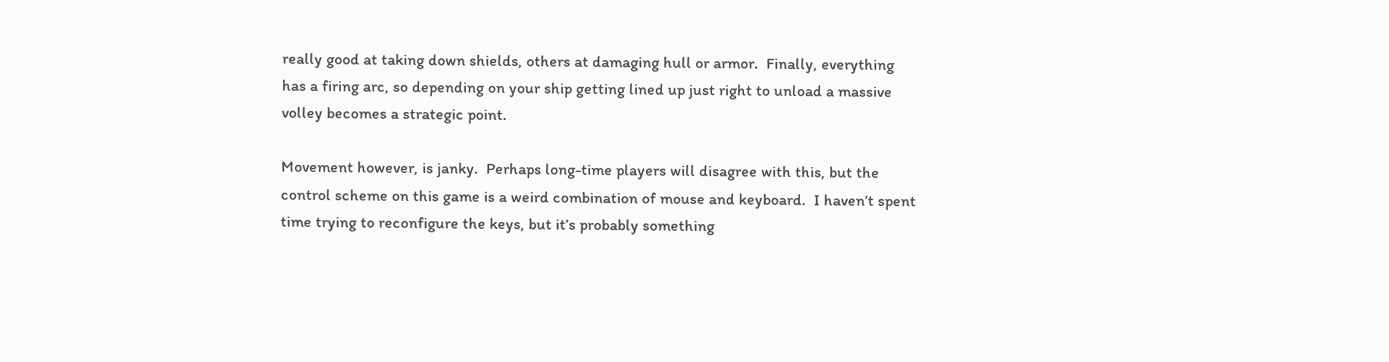really good at taking down shields, others at damaging hull or armor.  Finally, everything has a firing arc, so depending on your ship getting lined up just right to unload a massive volley becomes a strategic point.

Movement however, is janky.  Perhaps long-time players will disagree with this, but the control scheme on this game is a weird combination of mouse and keyboard.  I haven’t spent time trying to reconfigure the keys, but it’s probably something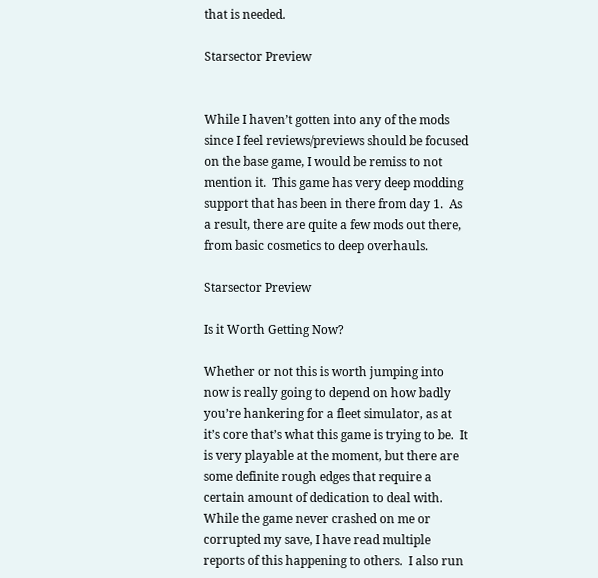that is needed.

Starsector Preview


While I haven’t gotten into any of the mods since I feel reviews/previews should be focused on the base game, I would be remiss to not mention it.  This game has very deep modding support that has been in there from day 1.  As a result, there are quite a few mods out there, from basic cosmetics to deep overhauls.

Starsector Preview

Is it Worth Getting Now?

Whether or not this is worth jumping into now is really going to depend on how badly you’re hankering for a fleet simulator, as at it’s core that’s what this game is trying to be.  It is very playable at the moment, but there are some definite rough edges that require a certain amount of dedication to deal with.  While the game never crashed on me or corrupted my save, I have read multiple reports of this happening to others.  I also run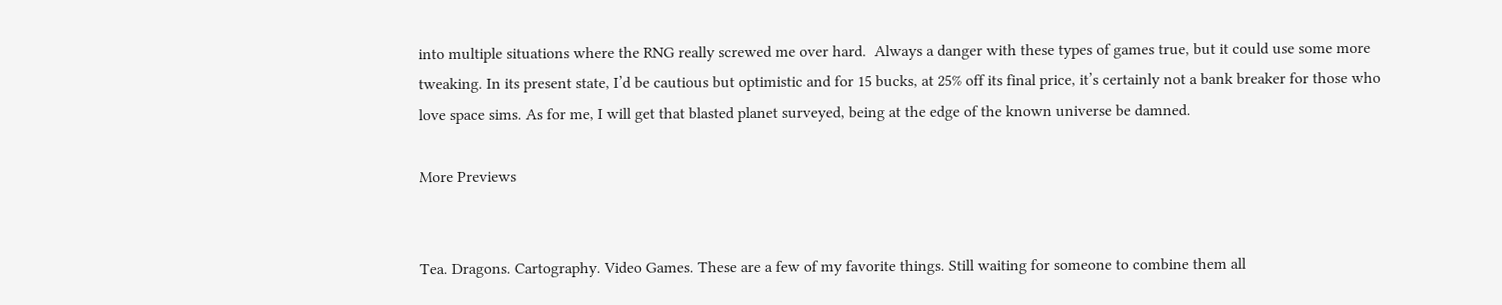into multiple situations where the RNG really screwed me over hard.  Always a danger with these types of games true, but it could use some more tweaking. In its present state, I’d be cautious but optimistic and for 15 bucks, at 25% off its final price, it’s certainly not a bank breaker for those who love space sims. As for me, I will get that blasted planet surveyed, being at the edge of the known universe be damned.

More Previews


Tea. Dragons. Cartography. Video Games. These are a few of my favorite things. Still waiting for someone to combine them all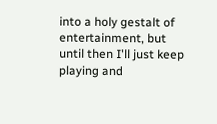into a holy gestalt of entertainment, but until then I'll just keep playing and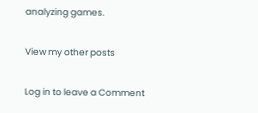analyzing games.

View my other posts

Log in to leave a Comment